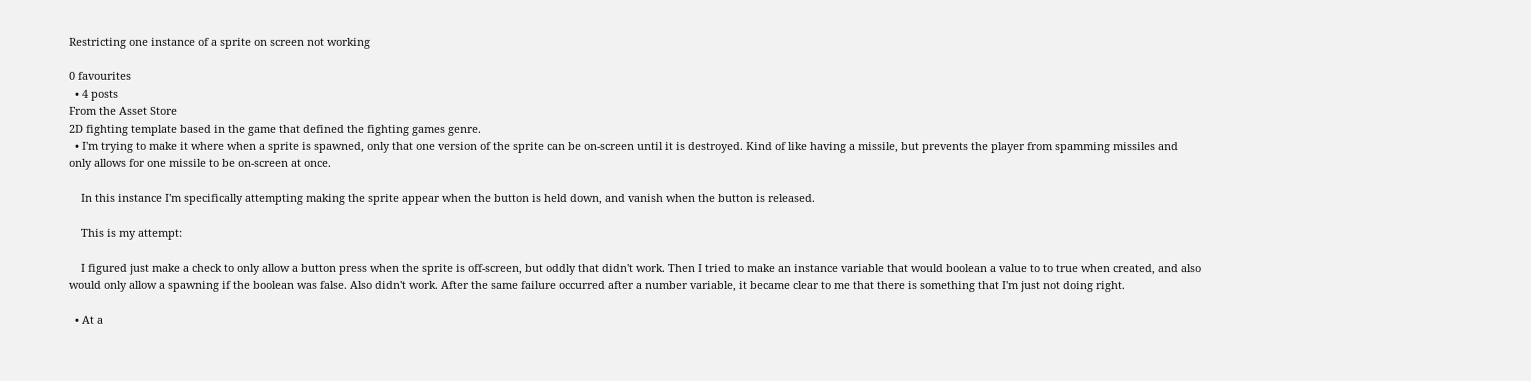Restricting one instance of a sprite on screen not working

0 favourites
  • 4 posts
From the Asset Store
2D fighting template based in the game that defined the fighting games genre.
  • I'm trying to make it where when a sprite is spawned, only that one version of the sprite can be on-screen until it is destroyed. Kind of like having a missile, but prevents the player from spamming missiles and only allows for one missile to be on-screen at once.

    In this instance I'm specifically attempting making the sprite appear when the button is held down, and vanish when the button is released.

    This is my attempt:

    I figured just make a check to only allow a button press when the sprite is off-screen, but oddly that didn't work. Then I tried to make an instance variable that would boolean a value to to true when created, and also would only allow a spawning if the boolean was false. Also didn't work. After the same failure occurred after a number variable, it became clear to me that there is something that I'm just not doing right.

  • At a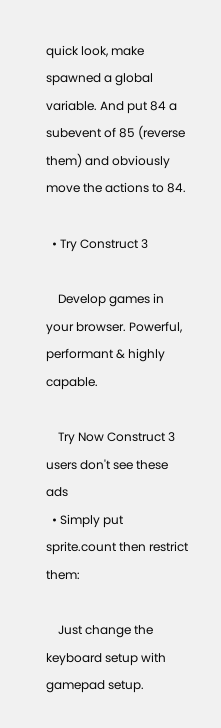quick look, make spawned a global variable. And put 84 a subevent of 85 (reverse them) and obviously move the actions to 84.

  • Try Construct 3

    Develop games in your browser. Powerful, performant & highly capable.

    Try Now Construct 3 users don't see these ads
  • Simply put sprite.count then restrict them:

    Just change the keyboard setup with gamepad setup.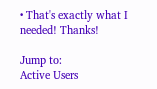• That's exactly what I needed! Thanks!

Jump to:
Active Users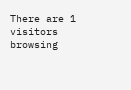There are 1 visitors browsing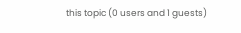this topic (0 users and 1 guests)